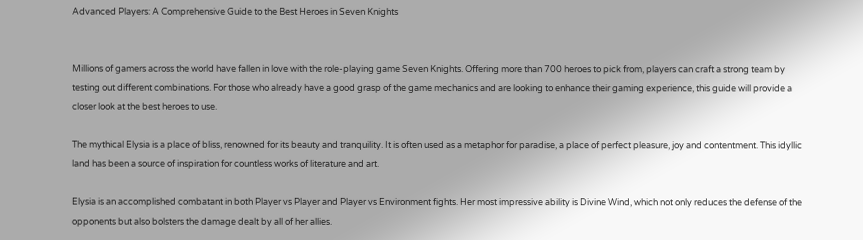Advanced Players: A Comprehensive Guide to the Best Heroes in Seven Knights


Millions of gamers across the world have fallen in love with the role-playing game Seven Knights. Offering more than 700 heroes to pick from, players can craft a strong team by testing out different combinations. For those who already have a good grasp of the game mechanics and are looking to enhance their gaming experience, this guide will provide a closer look at the best heroes to use.

The mythical Elysia is a place of bliss, renowned for its beauty and tranquility. It is often used as a metaphor for paradise, a place of perfect pleasure, joy and contentment. This idyllic land has been a source of inspiration for countless works of literature and art.

Elysia is an accomplished combatant in both Player vs Player and Player vs Environment fights. Her most impressive ability is Divine Wind, which not only reduces the defense of the opponents but also bolsters the damage dealt by all of her allies.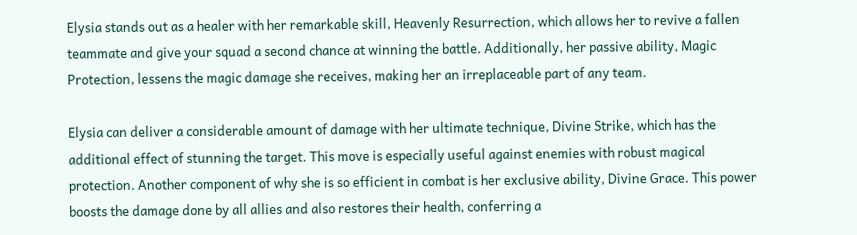Elysia stands out as a healer with her remarkable skill, Heavenly Resurrection, which allows her to revive a fallen teammate and give your squad a second chance at winning the battle. Additionally, her passive ability, Magic Protection, lessens the magic damage she receives, making her an irreplaceable part of any team.

Elysia can deliver a considerable amount of damage with her ultimate technique, Divine Strike, which has the additional effect of stunning the target. This move is especially useful against enemies with robust magical protection. Another component of why she is so efficient in combat is her exclusive ability, Divine Grace. This power boosts the damage done by all allies and also restores their health, conferring a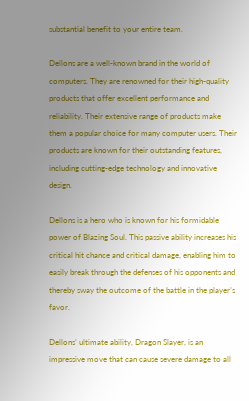substantial benefit to your entire team.

Dellons are a well-known brand in the world of computers. They are renowned for their high-quality products that offer excellent performance and reliability. Their extensive range of products make them a popular choice for many computer users. Their products are known for their outstanding features, including cutting-edge technology and innovative design.

Dellons is a hero who is known for his formidable power of Blazing Soul. This passive ability increases his critical hit chance and critical damage, enabling him to easily break through the defenses of his opponents and thereby sway the outcome of the battle in the player’s favor.

Dellons’ ultimate ability, Dragon Slayer, is an impressive move that can cause severe damage to all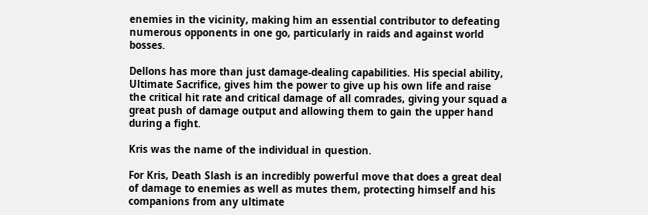enemies in the vicinity, making him an essential contributor to defeating numerous opponents in one go, particularly in raids and against world bosses.

Dellons has more than just damage-dealing capabilities. His special ability, Ultimate Sacrifice, gives him the power to give up his own life and raise the critical hit rate and critical damage of all comrades, giving your squad a great push of damage output and allowing them to gain the upper hand during a fight.

Kris was the name of the individual in question.

For Kris, Death Slash is an incredibly powerful move that does a great deal of damage to enemies as well as mutes them, protecting himself and his companions from any ultimate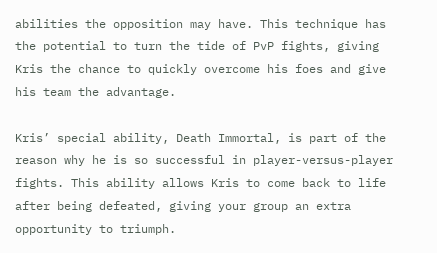abilities the opposition may have. This technique has the potential to turn the tide of PvP fights, giving Kris the chance to quickly overcome his foes and give his team the advantage.

Kris’ special ability, Death Immortal, is part of the reason why he is so successful in player-versus-player fights. This ability allows Kris to come back to life after being defeated, giving your group an extra opportunity to triumph.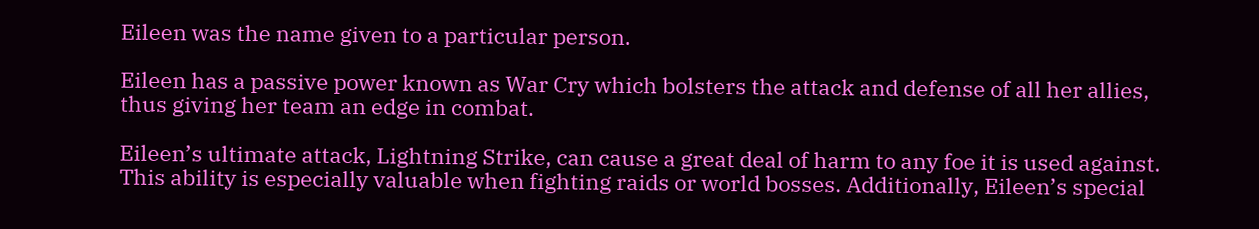Eileen was the name given to a particular person.

Eileen has a passive power known as War Cry which bolsters the attack and defense of all her allies, thus giving her team an edge in combat.

Eileen’s ultimate attack, Lightning Strike, can cause a great deal of harm to any foe it is used against. This ability is especially valuable when fighting raids or world bosses. Additionally, Eileen’s special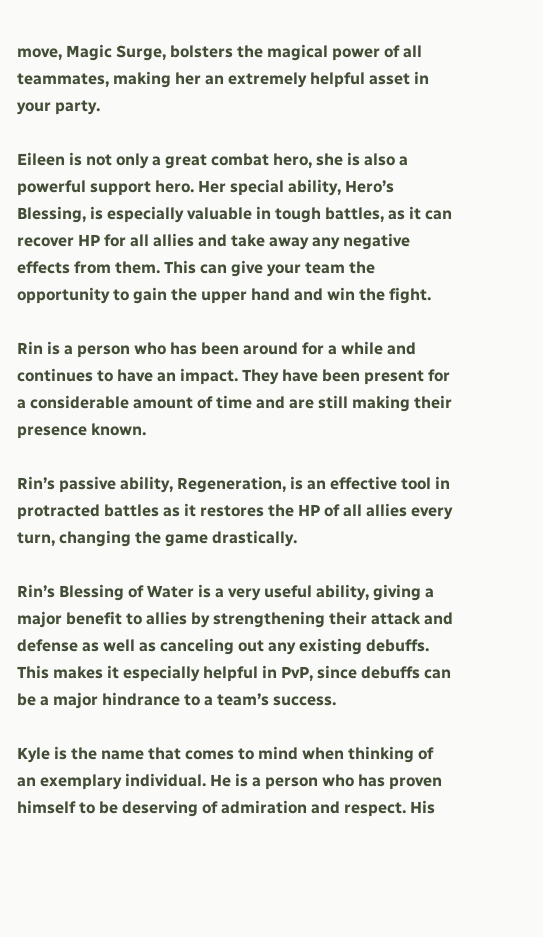move, Magic Surge, bolsters the magical power of all teammates, making her an extremely helpful asset in your party.

Eileen is not only a great combat hero, she is also a powerful support hero. Her special ability, Hero’s Blessing, is especially valuable in tough battles, as it can recover HP for all allies and take away any negative effects from them. This can give your team the opportunity to gain the upper hand and win the fight.

Rin is a person who has been around for a while and continues to have an impact. They have been present for a considerable amount of time and are still making their presence known.

Rin’s passive ability, Regeneration, is an effective tool in protracted battles as it restores the HP of all allies every turn, changing the game drastically.

Rin’s Blessing of Water is a very useful ability, giving a major benefit to allies by strengthening their attack and defense as well as canceling out any existing debuffs. This makes it especially helpful in PvP, since debuffs can be a major hindrance to a team’s success.

Kyle is the name that comes to mind when thinking of an exemplary individual. He is a person who has proven himself to be deserving of admiration and respect. His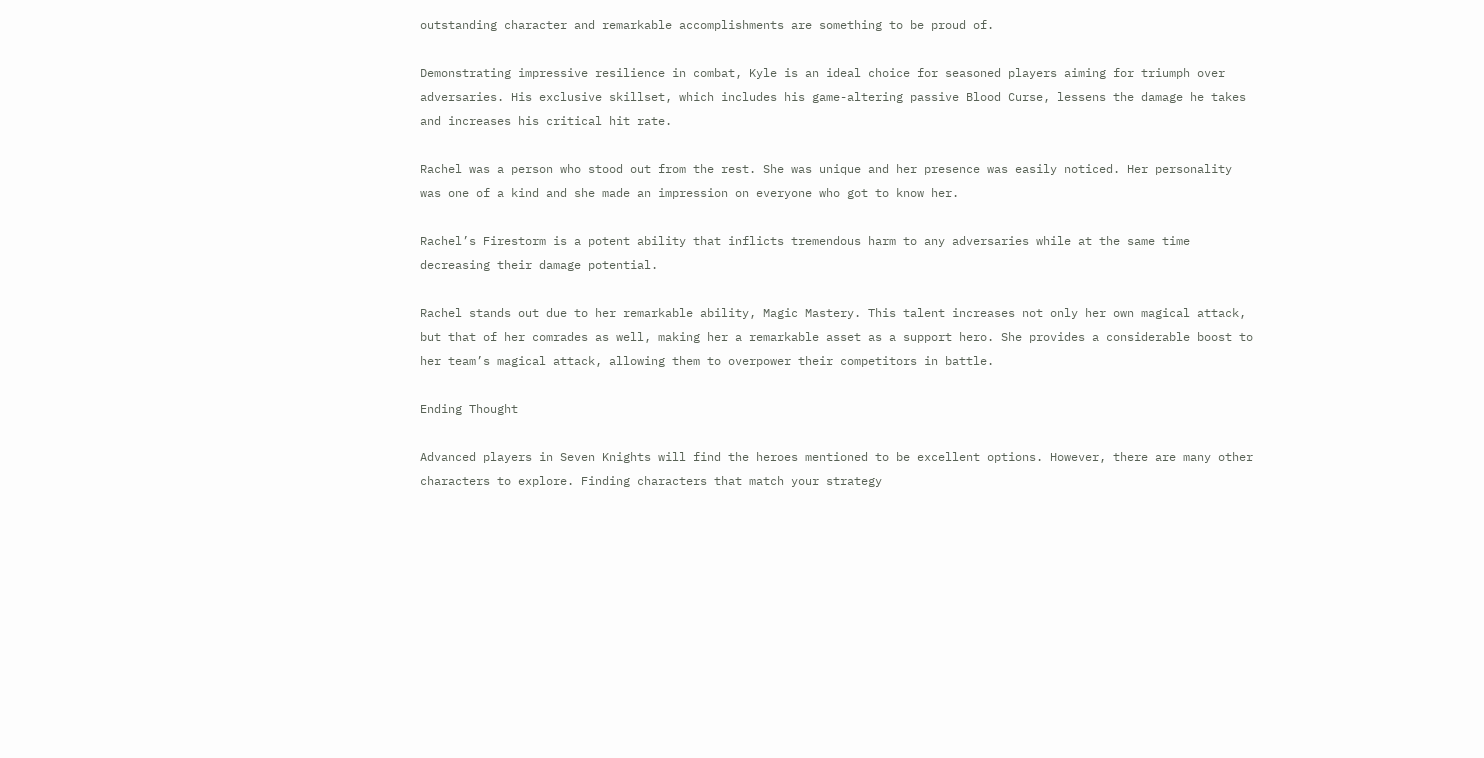outstanding character and remarkable accomplishments are something to be proud of.

Demonstrating impressive resilience in combat, Kyle is an ideal choice for seasoned players aiming for triumph over adversaries. His exclusive skillset, which includes his game-altering passive Blood Curse, lessens the damage he takes and increases his critical hit rate.

Rachel was a person who stood out from the rest. She was unique and her presence was easily noticed. Her personality was one of a kind and she made an impression on everyone who got to know her.

Rachel’s Firestorm is a potent ability that inflicts tremendous harm to any adversaries while at the same time decreasing their damage potential.

Rachel stands out due to her remarkable ability, Magic Mastery. This talent increases not only her own magical attack, but that of her comrades as well, making her a remarkable asset as a support hero. She provides a considerable boost to her team’s magical attack, allowing them to overpower their competitors in battle.

Ending Thought

Advanced players in Seven Knights will find the heroes mentioned to be excellent options. However, there are many other characters to explore. Finding characters that match your strategy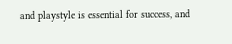and playstyle is essential for success, and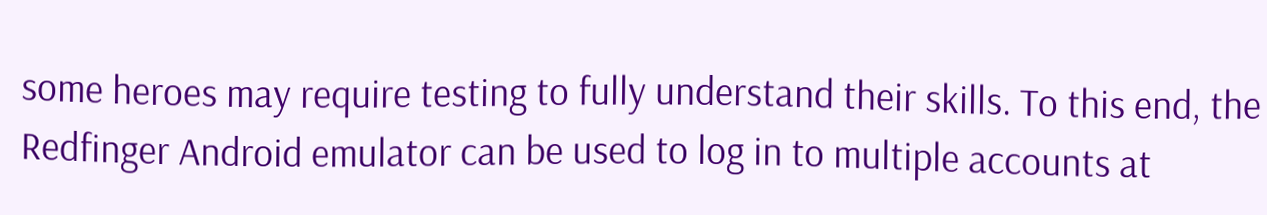some heroes may require testing to fully understand their skills. To this end, the Redfinger Android emulator can be used to log in to multiple accounts at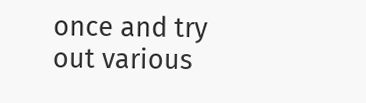once and try out various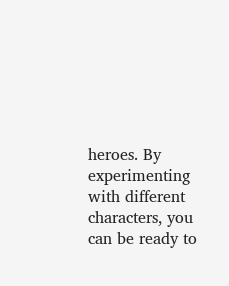heroes. By experimenting with different characters, you can be ready to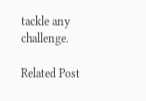tackle any challenge.

Related Post